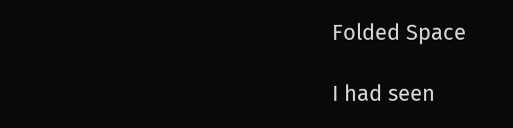Folded Space

I had seen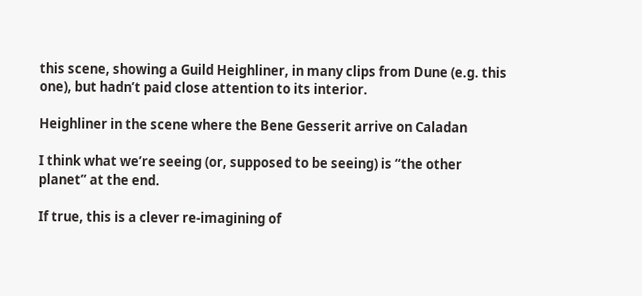this scene, showing a Guild Heighliner, in many clips from Dune (e.g. this one), but hadn’t paid close attention to its interior.

Heighliner in the scene where the Bene Gesserit arrive on Caladan

I think what we’re seeing (or, supposed to be seeing) is “the other planet” at the end.

If true, this is a clever re-imagining of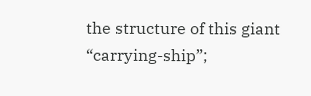the structure of this giant “carrying-ship”;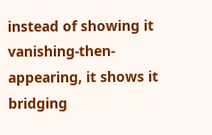instead of showing it vanishing-then-appearing, it shows it bridging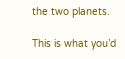the two planets.

This is what you’d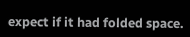expect if it had folded space.